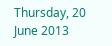Thursday, 20 June 2013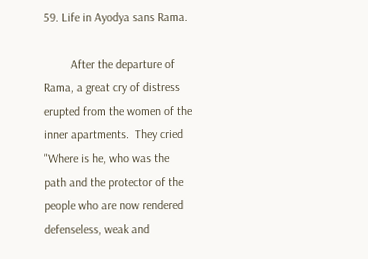59. Life in Ayodya sans Rama.

         After the departure of Rama, a great cry of distress erupted from the women of the inner apartments.  They cried "Where is he, who was the path and the protector of the people who are now rendered defenseless, weak and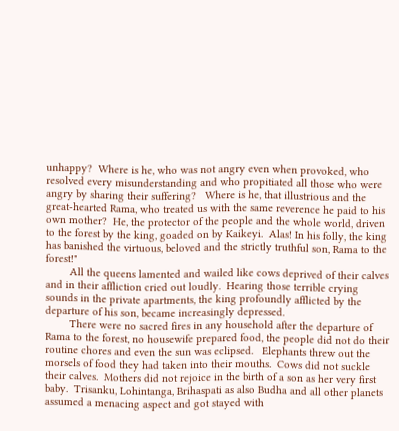unhappy?  Where is he, who was not angry even when provoked, who resolved every misunderstanding and who propitiated all those who were angry by sharing their suffering?   Where is he, that illustrious and the great-hearted Rama, who treated us with the same reverence he paid to his own mother?  He, the protector of the people and the whole world, driven to the forest by the king, goaded on by Kaikeyi.  Alas! In his folly, the king has banished the virtuous, beloved and the strictly truthful son, Rama to the forest!"
        All the queens lamented and wailed like cows deprived of their calves and in their affliction cried out loudly.  Hearing those terrible crying sounds in the private apartments, the king profoundly afflicted by the departure of his son, became increasingly depressed.
        There were no sacred fires in any household after the departure of Rama to the forest, no housewife prepared food, the people did not do their routine chores and even the sun was eclipsed.   Elephants threw out the morsels of food they had taken into their mouths.  Cows did not suckle their calves.  Mothers did not rejoice in the birth of a son as her very first baby.  Trisanku, Lohintanga, Brihaspati as also Budha and all other planets assumed a menacing aspect and got stayed with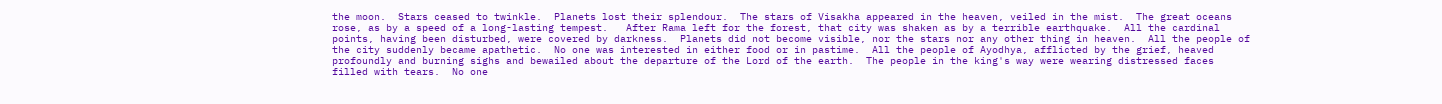the moon.  Stars ceased to twinkle.  Planets lost their splendour.  The stars of Visakha appeared in the heaven, veiled in the mist.  The great oceans rose, as by a speed of a long-lasting tempest.   After Rama left for the forest, that city was shaken as by a terrible earthquake.  All the cardinal points, having been disturbed, were covered by darkness.  Planets did not become visible, nor the stars nor any other thing in heaven.  All the people of the city suddenly became apathetic.  No one was interested in either food or in pastime.  All the people of Ayodhya, afflicted by the grief, heaved profoundly and burning sighs and bewailed about the departure of the Lord of the earth.  The people in the king's way were wearing distressed faces filled with tears.  No one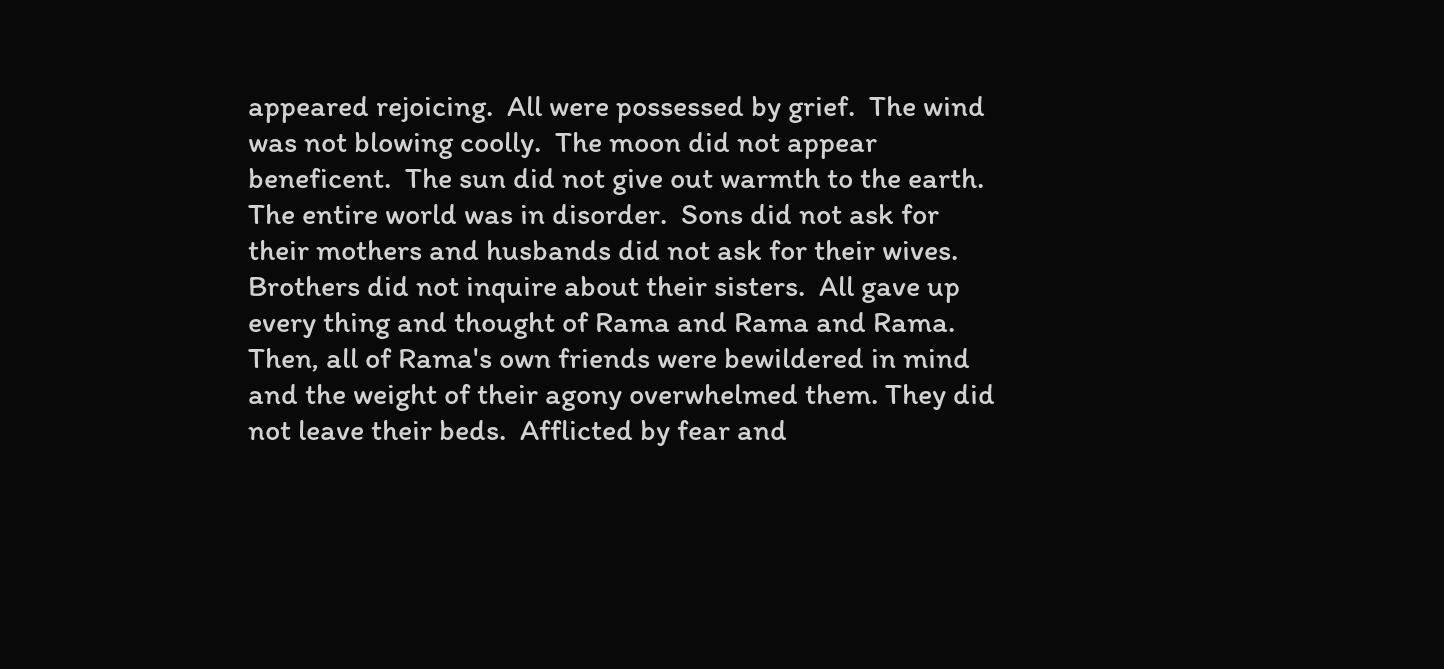appeared rejoicing.  All were possessed by grief.  The wind was not blowing coolly.  The moon did not appear beneficent.  The sun did not give out warmth to the earth. The entire world was in disorder.  Sons did not ask for their mothers and husbands did not ask for their wives.  Brothers did not inquire about their sisters.  All gave up every thing and thought of Rama and Rama and Rama.  Then, all of Rama's own friends were bewildered in mind and the weight of their agony overwhelmed them. They did not leave their beds.  Afflicted by fear and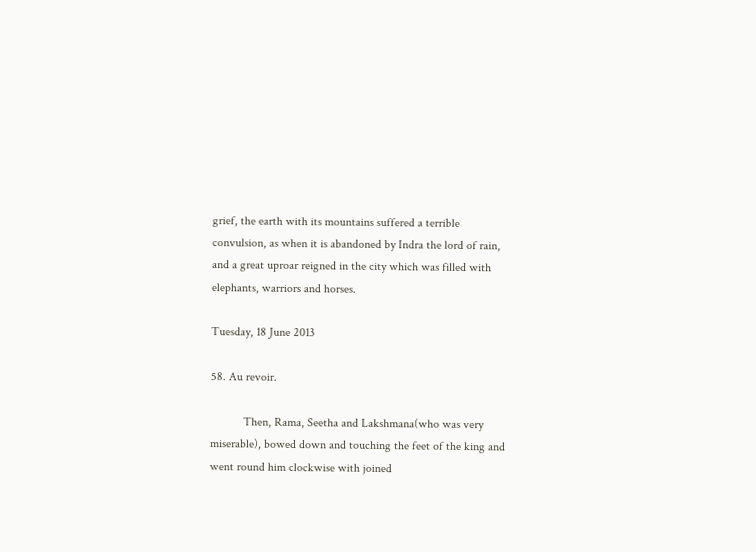grief, the earth with its mountains suffered a terrible convulsion, as when it is abandoned by Indra the lord of rain, and a great uproar reigned in the city which was filled with elephants, warriors and horses.

Tuesday, 18 June 2013

58. Au revoir.

           Then, Rama, Seetha and Lakshmana(who was very miserable), bowed down and touching the feet of the king and went round him clockwise with joined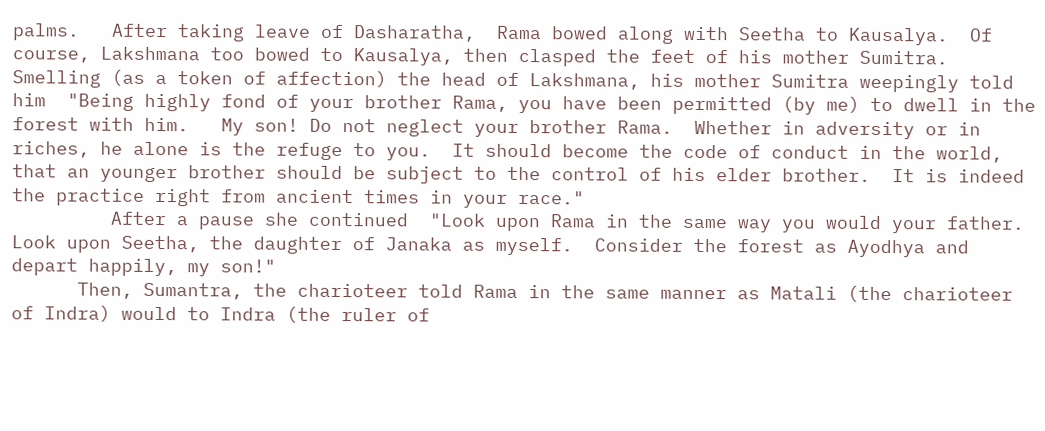palms.   After taking leave of Dasharatha,  Rama bowed along with Seetha to Kausalya.  Of course, Lakshmana too bowed to Kausalya, then clasped the feet of his mother Sumitra.   Smelling (as a token of affection) the head of Lakshmana, his mother Sumitra weepingly told him  "Being highly fond of your brother Rama, you have been permitted (by me) to dwell in the forest with him.   My son! Do not neglect your brother Rama.  Whether in adversity or in riches, he alone is the refuge to you.  It should become the code of conduct in the world, that an younger brother should be subject to the control of his elder brother.  It is indeed the practice right from ancient times in your race."
         After a pause she continued  "Look upon Rama in the same way you would your father.  Look upon Seetha, the daughter of Janaka as myself.  Consider the forest as Ayodhya and depart happily, my son!"
      Then, Sumantra, the charioteer told Rama in the same manner as Matali (the charioteer of Indra) would to Indra (the ruler of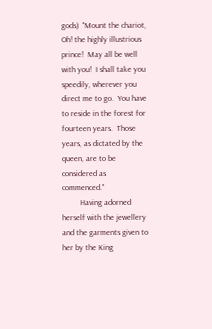gods)  "Mount the chariot, Oh! the highly illustrious prince!  May all be well with you!  I shall take you speedily, wherever you direct me to go.  You have to reside in the forest for fourteen years.  Those years, as dictated by the queen, are to be considered as commenced."
         Having adorned herself with the jewellery and the garments given to her by the King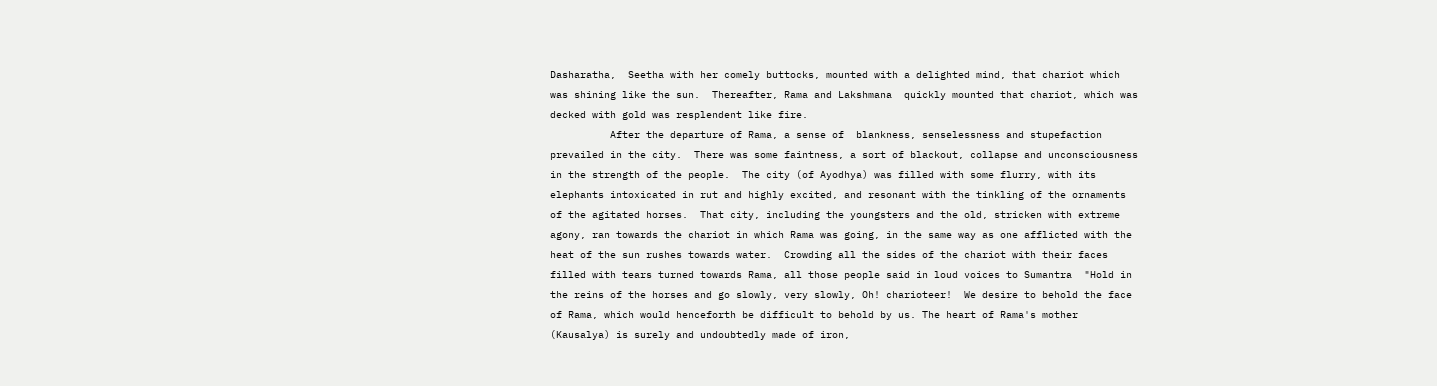Dasharatha,  Seetha with her comely buttocks, mounted with a delighted mind, that chariot which was shining like the sun.  Thereafter, Rama and Lakshmana  quickly mounted that chariot, which was decked with gold was resplendent like fire.
          After the departure of Rama, a sense of  blankness, senselessness and stupefaction prevailed in the city.  There was some faintness, a sort of blackout, collapse and unconsciousness in the strength of the people.  The city (of Ayodhya) was filled with some flurry, with its elephants intoxicated in rut and highly excited, and resonant with the tinkling of the ornaments of the agitated horses.  That city, including the youngsters and the old, stricken with extreme agony, ran towards the chariot in which Rama was going, in the same way as one afflicted with the heat of the sun rushes towards water.  Crowding all the sides of the chariot with their faces filled with tears turned towards Rama, all those people said in loud voices to Sumantra  "Hold in the reins of the horses and go slowly, very slowly, Oh! charioteer!  We desire to behold the face of Rama, which would henceforth be difficult to behold by us. The heart of Rama's mother (Kausalya) is surely and undoubtedly made of iron,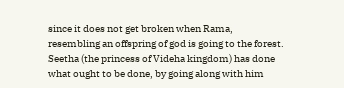since it does not get broken when Rama, resembling an offspring of god is going to the forest.  Seetha (the princess of Videha kingdom) has done what ought to be done, by going along with him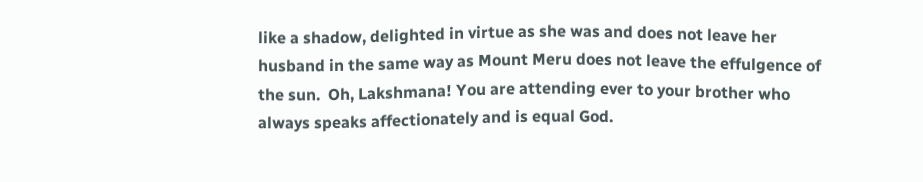like a shadow, delighted in virtue as she was and does not leave her husband in the same way as Mount Meru does not leave the effulgence of the sun.  Oh, Lakshmana! You are attending ever to your brother who always speaks affectionately and is equal God.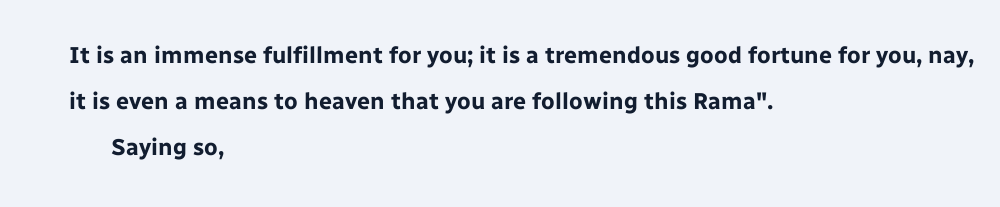It is an immense fulfillment for you; it is a tremendous good fortune for you, nay, it is even a means to heaven that you are following this Rama".
       Saying so,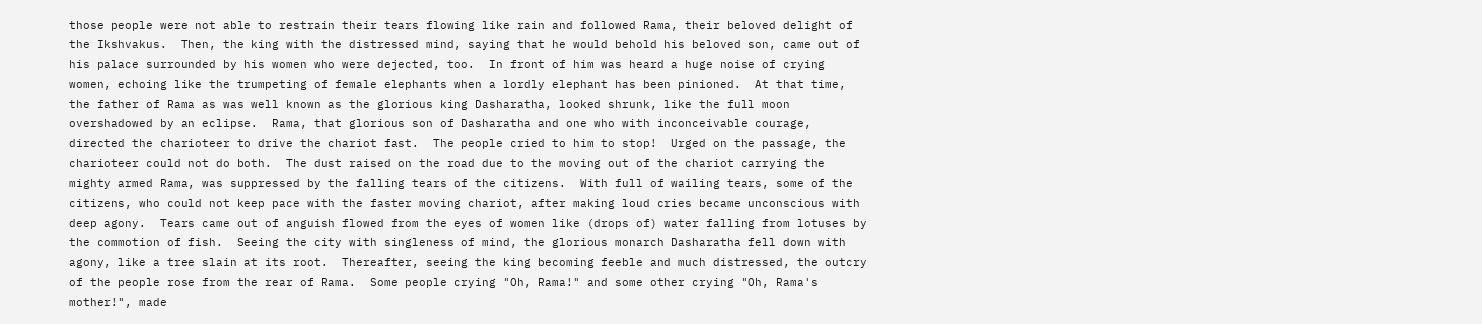those people were not able to restrain their tears flowing like rain and followed Rama, their beloved delight of the Ikshvakus.  Then, the king with the distressed mind, saying that he would behold his beloved son, came out of his palace surrounded by his women who were dejected, too.  In front of him was heard a huge noise of crying women, echoing like the trumpeting of female elephants when a lordly elephant has been pinioned.  At that time, the father of Rama as was well known as the glorious king Dasharatha, looked shrunk, like the full moon overshadowed by an eclipse.  Rama, that glorious son of Dasharatha and one who with inconceivable courage, directed the charioteer to drive the chariot fast.  The people cried to him to stop!  Urged on the passage, the charioteer could not do both.  The dust raised on the road due to the moving out of the chariot carrying the mighty armed Rama, was suppressed by the falling tears of the citizens.  With full of wailing tears, some of the citizens, who could not keep pace with the faster moving chariot, after making loud cries became unconscious with deep agony.  Tears came out of anguish flowed from the eyes of women like (drops of) water falling from lotuses by the commotion of fish.  Seeing the city with singleness of mind, the glorious monarch Dasharatha fell down with agony, like a tree slain at its root.  Thereafter, seeing the king becoming feeble and much distressed, the outcry of the people rose from the rear of Rama.  Some people crying "Oh, Rama!" and some other crying "Oh, Rama's mother!", made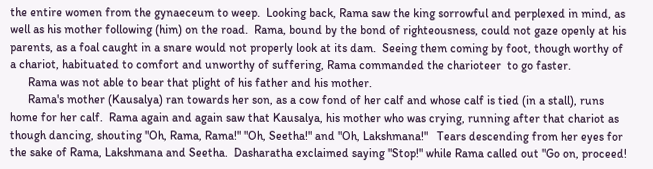the entire women from the gynaeceum to weep.  Looking back, Rama saw the king sorrowful and perplexed in mind, as well as his mother following (him) on the road.  Rama, bound by the bond of righteousness, could not gaze openly at his parents, as a foal caught in a snare would not properly look at its dam.  Seeing them coming by foot, though worthy of a chariot, habituated to comfort and unworthy of suffering, Rama commanded the charioteer  to go faster.
      Rama was not able to bear that plight of his father and his mother.
      Rama's mother (Kausalya) ran towards her son, as a cow fond of her calf and whose calf is tied (in a stall), runs home for her calf.  Rama again and again saw that Kausalya, his mother who was crying, running after that chariot as though dancing, shouting "Oh, Rama, Rama!" "Oh, Seetha!" and "Oh, Lakshmana!"   Tears descending from her eyes for the sake of Rama, Lakshmana and Seetha.  Dasharatha exclaimed saying "Stop!" while Rama called out "Go on, proceed!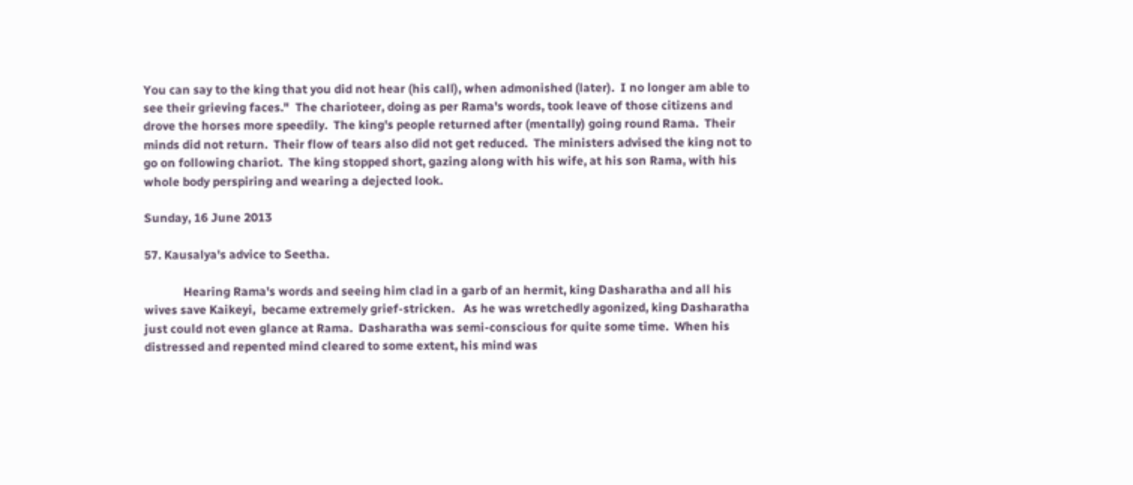You can say to the king that you did not hear (his call), when admonished (later).  I no longer am able to see their grieving faces."  The charioteer, doing as per Rama's words, took leave of those citizens and drove the horses more speedily.  The king's people returned after (mentally) going round Rama.  Their minds did not return.  Their flow of tears also did not get reduced.  The ministers advised the king not to go on following chariot.  The king stopped short, gazing along with his wife, at his son Rama, with his whole body perspiring and wearing a dejected look.

Sunday, 16 June 2013

57. Kausalya's advice to Seetha.

             Hearing Rama's words and seeing him clad in a garb of an hermit, king Dasharatha and all his wives save Kaikeyi,  became extremely grief-stricken.   As he was wretchedly agonized, king Dasharatha just could not even glance at Rama.  Dasharatha was semi-conscious for quite some time.  When his distressed and repented mind cleared to some extent, his mind was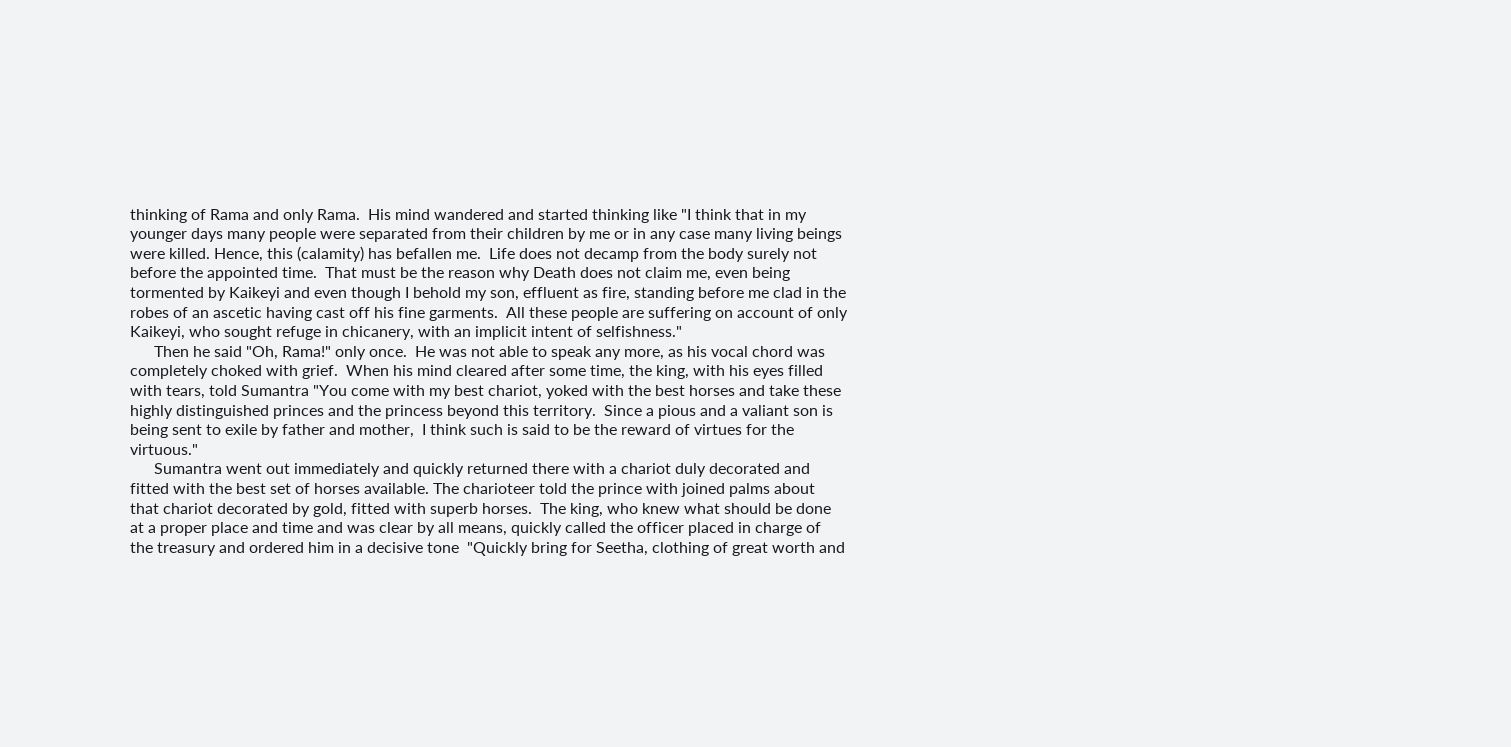thinking of Rama and only Rama.  His mind wandered and started thinking like "I think that in my younger days many people were separated from their children by me or in any case many living beings were killed. Hence, this (calamity) has befallen me.  Life does not decamp from the body surely not before the appointed time.  That must be the reason why Death does not claim me, even being tormented by Kaikeyi and even though I behold my son, effluent as fire, standing before me clad in the robes of an ascetic having cast off his fine garments.  All these people are suffering on account of only Kaikeyi, who sought refuge in chicanery, with an implicit intent of selfishness."
      Then he said "Oh, Rama!" only once.  He was not able to speak any more, as his vocal chord was completely choked with grief.  When his mind cleared after some time, the king, with his eyes filled with tears, told Sumantra "You come with my best chariot, yoked with the best horses and take these highly distinguished princes and the princess beyond this territory.  Since a pious and a valiant son is being sent to exile by father and mother,  I think such is said to be the reward of virtues for the virtuous."
      Sumantra went out immediately and quickly returned there with a chariot duly decorated and fitted with the best set of horses available. The charioteer told the prince with joined palms about that chariot decorated by gold, fitted with superb horses.  The king, who knew what should be done at a proper place and time and was clear by all means, quickly called the officer placed in charge of the treasury and ordered him in a decisive tone  "Quickly bring for Seetha, clothing of great worth and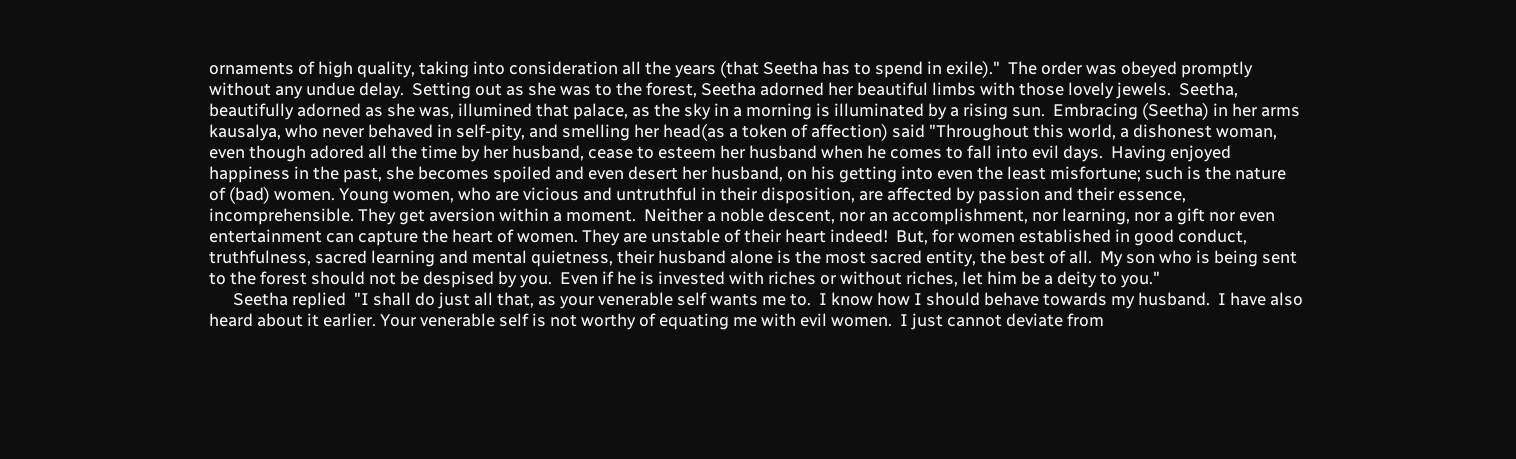ornaments of high quality, taking into consideration all the years (that Seetha has to spend in exile)."  The order was obeyed promptly without any undue delay.  Setting out as she was to the forest, Seetha adorned her beautiful limbs with those lovely jewels.  Seetha, beautifully adorned as she was, illumined that palace, as the sky in a morning is illuminated by a rising sun.  Embracing (Seetha) in her arms kausalya, who never behaved in self-pity, and smelling her head(as a token of affection) said "Throughout this world, a dishonest woman, even though adored all the time by her husband, cease to esteem her husband when he comes to fall into evil days.  Having enjoyed happiness in the past, she becomes spoiled and even desert her husband, on his getting into even the least misfortune; such is the nature of (bad) women. Young women, who are vicious and untruthful in their disposition, are affected by passion and their essence, incomprehensible. They get aversion within a moment.  Neither a noble descent, nor an accomplishment, nor learning, nor a gift nor even entertainment can capture the heart of women. They are unstable of their heart indeed!  But, for women established in good conduct, truthfulness, sacred learning and mental quietness, their husband alone is the most sacred entity, the best of all.  My son who is being sent to the forest should not be despised by you.  Even if he is invested with riches or without riches, let him be a deity to you."
      Seetha replied  "I shall do just all that, as your venerable self wants me to.  I know how I should behave towards my husband.  I have also heard about it earlier. Your venerable self is not worthy of equating me with evil women.  I just cannot deviate from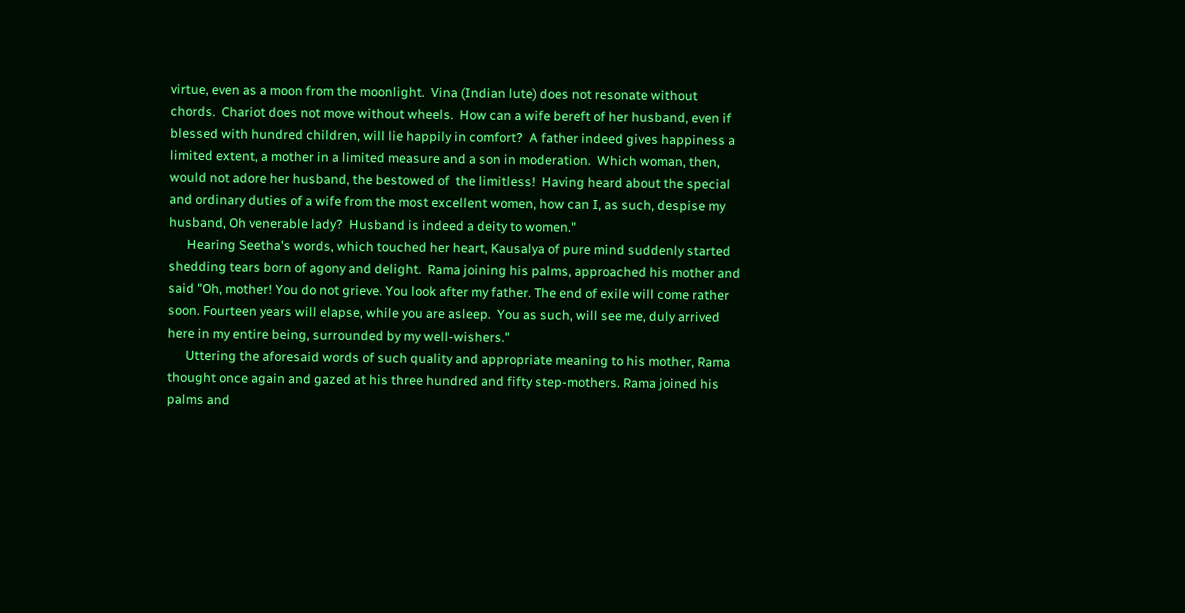virtue, even as a moon from the moonlight.  Vina (Indian lute) does not resonate without chords.  Chariot does not move without wheels.  How can a wife bereft of her husband, even if blessed with hundred children, will lie happily in comfort?  A father indeed gives happiness a limited extent, a mother in a limited measure and a son in moderation.  Which woman, then, would not adore her husband, the bestowed of  the limitless!  Having heard about the special and ordinary duties of a wife from the most excellent women, how can I, as such, despise my husband, Oh venerable lady?  Husband is indeed a deity to women."
      Hearing Seetha's words, which touched her heart, Kausalya of pure mind suddenly started shedding tears born of agony and delight.  Rama joining his palms, approached his mother and said "Oh, mother! You do not grieve. You look after my father. The end of exile will come rather soon. Fourteen years will elapse, while you are asleep.  You as such, will see me, duly arrived here in my entire being, surrounded by my well-wishers."
      Uttering the aforesaid words of such quality and appropriate meaning to his mother, Rama thought once again and gazed at his three hundred and fifty step-mothers. Rama joined his palms and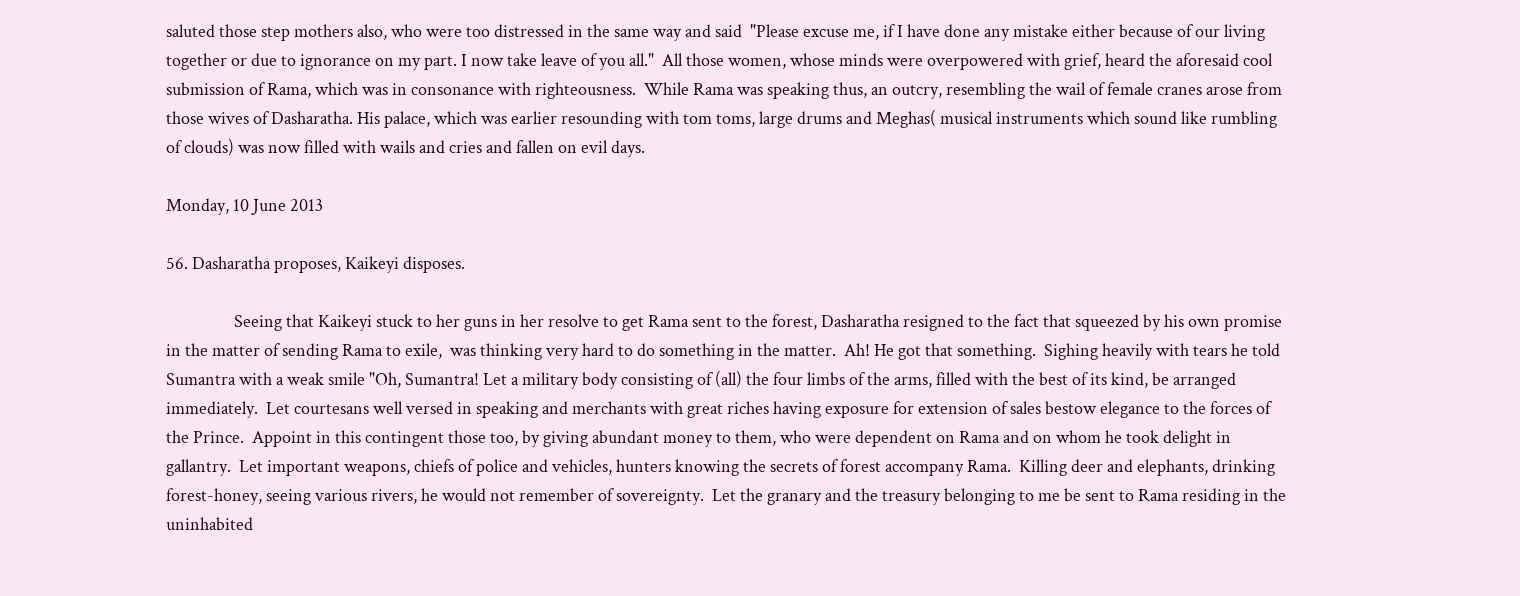saluted those step mothers also, who were too distressed in the same way and said  "Please excuse me, if I have done any mistake either because of our living together or due to ignorance on my part. I now take leave of you all."  All those women, whose minds were overpowered with grief, heard the aforesaid cool submission of Rama, which was in consonance with righteousness.  While Rama was speaking thus, an outcry, resembling the wail of female cranes arose from those wives of Dasharatha. His palace, which was earlier resounding with tom toms, large drums and Meghas( musical instruments which sound like rumbling of clouds) was now filled with wails and cries and fallen on evil days.

Monday, 10 June 2013

56. Dasharatha proposes, Kaikeyi disposes.

                 Seeing that Kaikeyi stuck to her guns in her resolve to get Rama sent to the forest, Dasharatha resigned to the fact that squeezed by his own promise in the matter of sending Rama to exile,  was thinking very hard to do something in the matter.  Ah! He got that something.  Sighing heavily with tears he told Sumantra with a weak smile "Oh, Sumantra! Let a military body consisting of (all) the four limbs of the arms, filled with the best of its kind, be arranged immediately.  Let courtesans well versed in speaking and merchants with great riches having exposure for extension of sales bestow elegance to the forces of the Prince.  Appoint in this contingent those too, by giving abundant money to them, who were dependent on Rama and on whom he took delight in gallantry.  Let important weapons, chiefs of police and vehicles, hunters knowing the secrets of forest accompany Rama.  Killing deer and elephants, drinking forest-honey, seeing various rivers, he would not remember of sovereignty.  Let the granary and the treasury belonging to me be sent to Rama residing in the uninhabited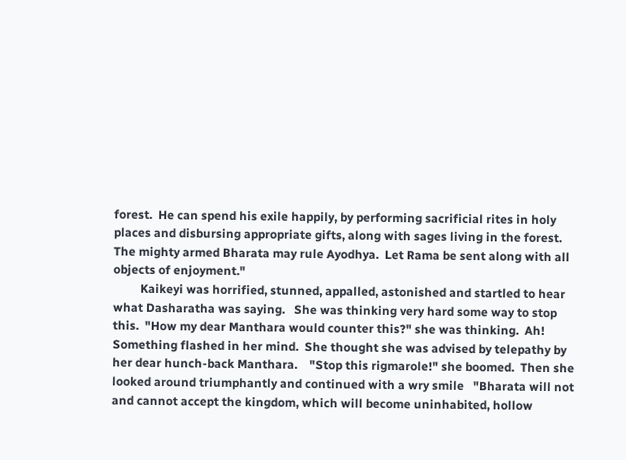forest.  He can spend his exile happily, by performing sacrificial rites in holy places and disbursing appropriate gifts, along with sages living in the forest.  The mighty armed Bharata may rule Ayodhya.  Let Rama be sent along with all objects of enjoyment."
         Kaikeyi was horrified, stunned, appalled, astonished and startled to hear what Dasharatha was saying.   She was thinking very hard some way to stop this.  "How my dear Manthara would counter this?" she was thinking.  Ah! Something flashed in her mind.  She thought she was advised by telepathy by her dear hunch-back Manthara.    "Stop this rigmarole!" she boomed.  Then she looked around triumphantly and continued with a wry smile   "Bharata will not and cannot accept the kingdom, which will become uninhabited, hollow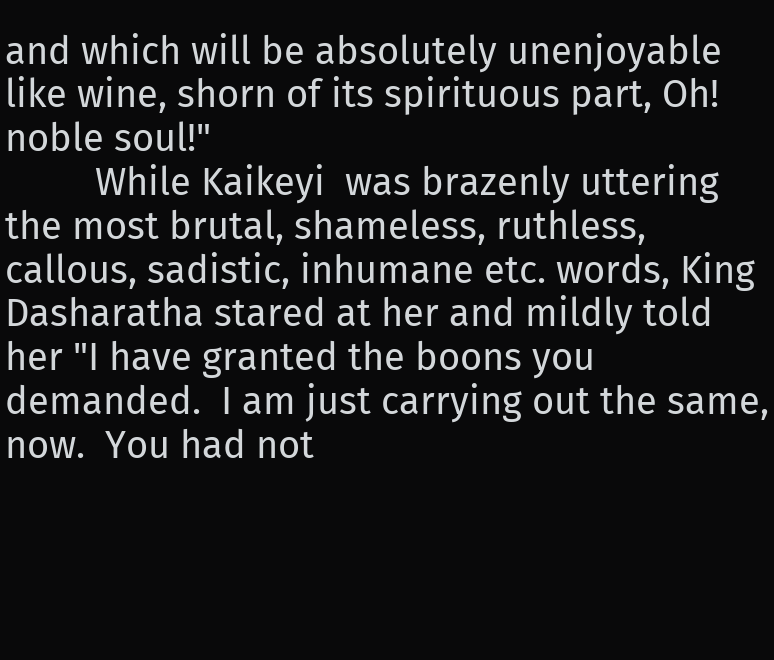and which will be absolutely unenjoyable like wine, shorn of its spirituous part, Oh! noble soul!"
         While Kaikeyi  was brazenly uttering the most brutal, shameless, ruthless, callous, sadistic, inhumane etc. words, King Dasharatha stared at her and mildly told her "I have granted the boons you demanded.  I am just carrying out the same, now.  You had not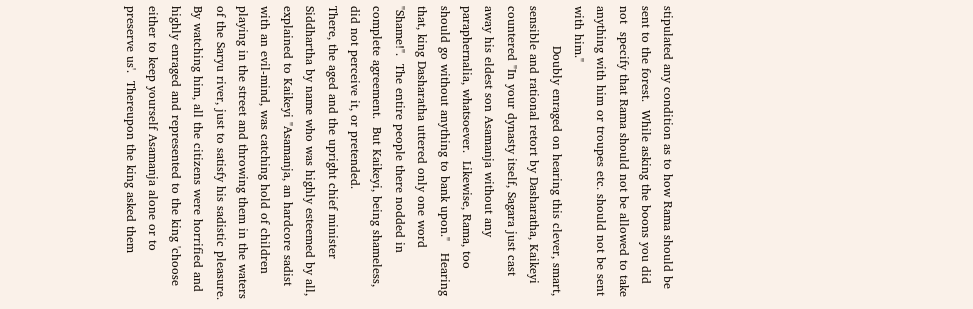stipulated any condition as to how Rama should be sent to the forest.  While asking the boons you did not  specify that Rama should not be allowed to take anything with him or troupes etc. should not be sent with him."
          Doubly enraged on hearing this clever, smart, sensible and rational retort by Dasharatha, Kaikeyi countered "In your dynasty itself, Sagara just cast away his eldest son Asamanja without any paraphernalia, whatsoever.  Likewise, Rama, too should go without anything to bank upon."   Hearing that, king Dasharatha uttered only one word "Shame!".  The entire people there nodded in complete agreement.  But Kaikeyi, being shameless, did not perceive it, or pretended.
There, the aged and the upright chief minister Siddhartha by name who was highly esteemed by all, explained to Kaikeyi "Asamanja, an hardcore sadist with an evil-mind, was catching hold of children playing in the street and throwing them in the waters of the Saryu river, just to satisfy his sadistic pleasure.  By watching him, all the citizens were horrified and highly enraged and represented to the king 'choose either to keep yourself Asamanja alone or to preserve us'.  Thereupon the king asked them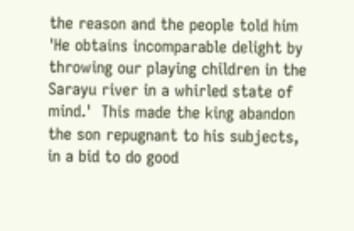the reason and the people told him 'He obtains incomparable delight by throwing our playing children in the Sarayu river in a whirled state of mind.'  This made the king abandon the son repugnant to his subjects, in a bid to do good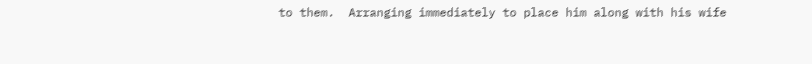to them.  Arranging immediately to place him along with his wife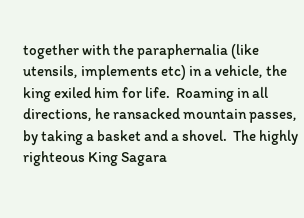together with the paraphernalia (like utensils, implements etc) in a vehicle, the king exiled him for life.  Roaming in all directions, he ransacked mountain passes, by taking a basket and a shovel.  The highly righteous King Sagara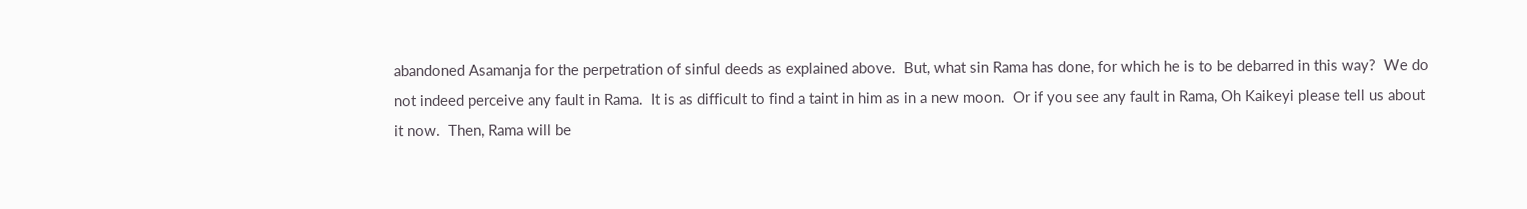abandoned Asamanja for the perpetration of sinful deeds as explained above.  But, what sin Rama has done, for which he is to be debarred in this way?  We do not indeed perceive any fault in Rama.  It is as difficult to find a taint in him as in a new moon.  Or if you see any fault in Rama, Oh Kaikeyi please tell us about it now.  Then, Rama will be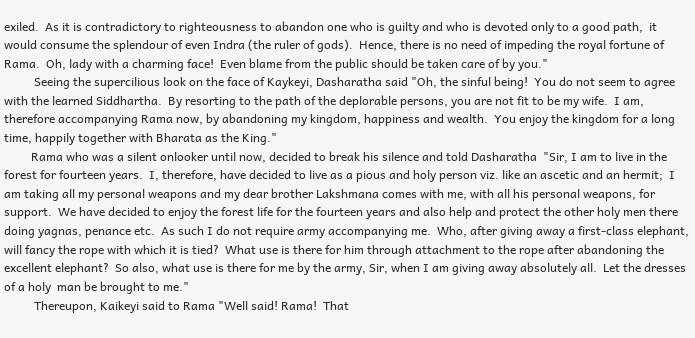exiled.  As it is contradictory to righteousness to abandon one who is guilty and who is devoted only to a good path,  it would consume the splendour of even Indra (the ruler of gods).  Hence, there is no need of impeding the royal fortune of Rama.  Oh, lady with a charming face!  Even blame from the public should be taken care of by you."
          Seeing the supercilious look on the face of Kaykeyi, Dasharatha said "Oh, the sinful being!  You do not seem to agree with the learned Siddhartha.  By resorting to the path of the deplorable persons, you are not fit to be my wife.  I am, therefore accompanying Rama now, by abandoning my kingdom, happiness and wealth.  You enjoy the kingdom for a long time, happily together with Bharata as the King."
         Rama who was a silent onlooker until now, decided to break his silence and told Dasharatha  "Sir, I am to live in the forest for fourteen years.  I, therefore, have decided to live as a pious and holy person viz. like an ascetic and an hermit;  I am taking all my personal weapons and my dear brother Lakshmana comes with me, with all his personal weapons, for support.  We have decided to enjoy the forest life for the fourteen years and also help and protect the other holy men there doing yagnas, penance etc.  As such I do not require army accompanying me.  Who, after giving away a first-class elephant, will fancy the rope with which it is tied?  What use is there for him through attachment to the rope after abandoning the excellent elephant?  So also, what use is there for me by the army, Sir, when I am giving away absolutely all.  Let the dresses of a holy  man be brought to me."
          Thereupon, Kaikeyi said to Rama "Well said! Rama!  That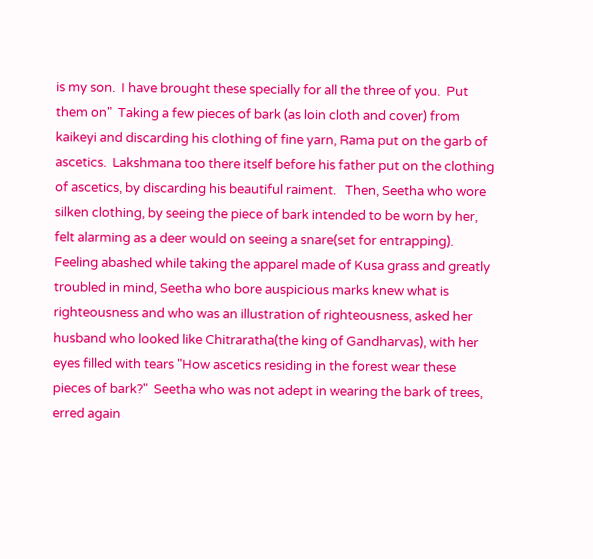is my son.  I have brought these specially for all the three of you.  Put them on"  Taking a few pieces of bark (as loin cloth and cover) from kaikeyi and discarding his clothing of fine yarn, Rama put on the garb of ascetics.  Lakshmana too there itself before his father put on the clothing of ascetics, by discarding his beautiful raiment.   Then, Seetha who wore silken clothing, by seeing the piece of bark intended to be worn by her, felt alarming as a deer would on seeing a snare(set for entrapping).  Feeling abashed while taking the apparel made of Kusa grass and greatly troubled in mind, Seetha who bore auspicious marks knew what is righteousness and who was an illustration of righteousness, asked her husband who looked like Chitraratha(the king of Gandharvas), with her eyes filled with tears "How ascetics residing in the forest wear these pieces of bark?"  Seetha who was not adept in wearing the bark of trees, erred again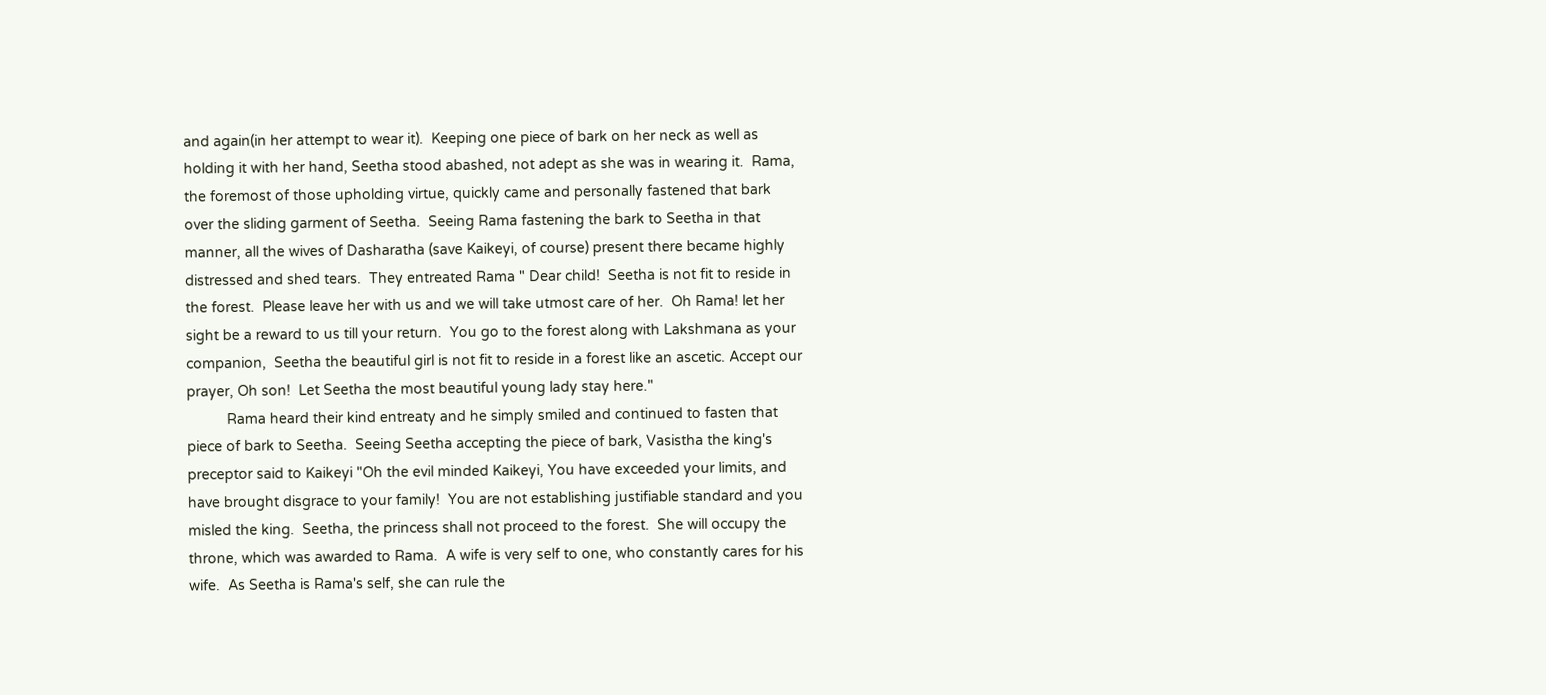and again(in her attempt to wear it).  Keeping one piece of bark on her neck as well as holding it with her hand, Seetha stood abashed, not adept as she was in wearing it.  Rama, the foremost of those upholding virtue, quickly came and personally fastened that bark over the sliding garment of Seetha.  Seeing Rama fastening the bark to Seetha in that manner, all the wives of Dasharatha (save Kaikeyi, of course) present there became highly distressed and shed tears.  They entreated Rama " Dear child!  Seetha is not fit to reside in the forest.  Please leave her with us and we will take utmost care of her.  Oh Rama! let her sight be a reward to us till your return.  You go to the forest along with Lakshmana as your companion,  Seetha the beautiful girl is not fit to reside in a forest like an ascetic. Accept our prayer, Oh son!  Let Seetha the most beautiful young lady stay here."
          Rama heard their kind entreaty and he simply smiled and continued to fasten that piece of bark to Seetha.  Seeing Seetha accepting the piece of bark, Vasistha the king's preceptor said to Kaikeyi "Oh the evil minded Kaikeyi, You have exceeded your limits, and have brought disgrace to your family!  You are not establishing justifiable standard and you misled the king.  Seetha, the princess shall not proceed to the forest.  She will occupy the throne, which was awarded to Rama.  A wife is very self to one, who constantly cares for his wife.  As Seetha is Rama's self, she can rule the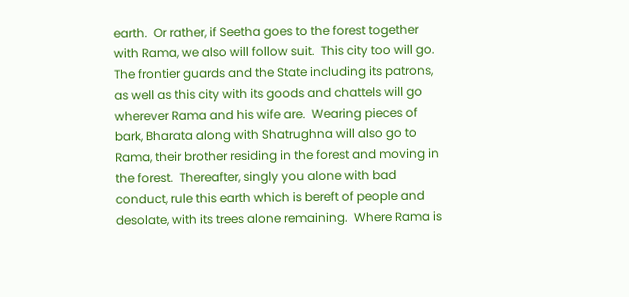earth.  Or rather, if Seetha goes to the forest together with Rama, we also will follow suit.  This city too will go. The frontier guards and the State including its patrons, as well as this city with its goods and chattels will go wherever Rama and his wife are.  Wearing pieces of bark, Bharata along with Shatrughna will also go to Rama, their brother residing in the forest and moving in the forest.  Thereafter, singly you alone with bad conduct, rule this earth which is bereft of people and desolate, with its trees alone remaining.  Where Rama is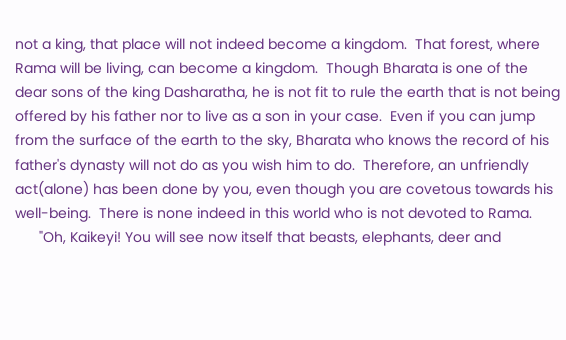not a king, that place will not indeed become a kingdom.  That forest, where Rama will be living, can become a kingdom.  Though Bharata is one of the dear sons of the king Dasharatha, he is not fit to rule the earth that is not being offered by his father nor to live as a son in your case.  Even if you can jump from the surface of the earth to the sky, Bharata who knows the record of his father's dynasty will not do as you wish him to do.  Therefore, an unfriendly act(alone) has been done by you, even though you are covetous towards his well-being.  There is none indeed in this world who is not devoted to Rama.
      "Oh, Kaikeyi! You will see now itself that beasts, elephants, deer and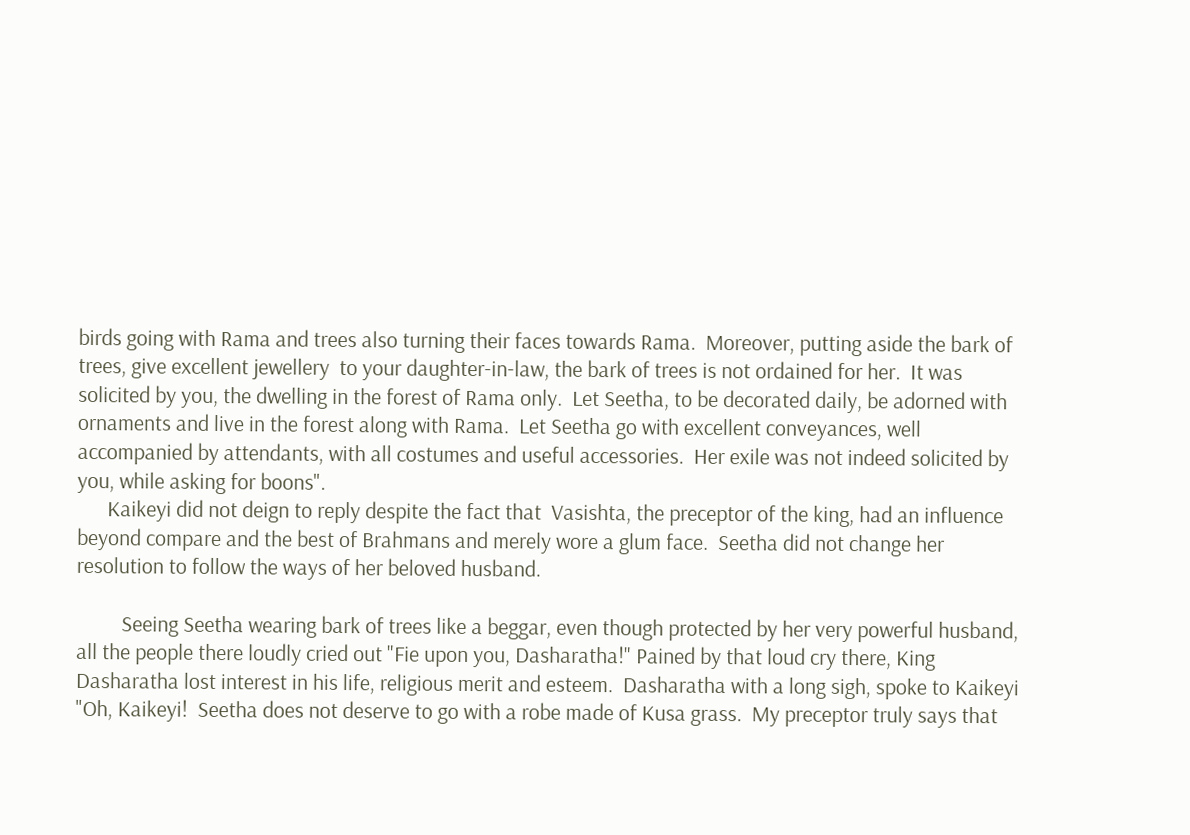birds going with Rama and trees also turning their faces towards Rama.  Moreover, putting aside the bark of trees, give excellent jewellery  to your daughter-in-law, the bark of trees is not ordained for her.  It was solicited by you, the dwelling in the forest of Rama only.  Let Seetha, to be decorated daily, be adorned with ornaments and live in the forest along with Rama.  Let Seetha go with excellent conveyances, well accompanied by attendants, with all costumes and useful accessories.  Her exile was not indeed solicited by you, while asking for boons".
      Kaikeyi did not deign to reply despite the fact that  Vasishta, the preceptor of the king, had an influence beyond compare and the best of Brahmans and merely wore a glum face.  Seetha did not change her resolution to follow the ways of her beloved husband.

         Seeing Seetha wearing bark of trees like a beggar, even though protected by her very powerful husband, all the people there loudly cried out "Fie upon you, Dasharatha!" Pained by that loud cry there, King Dasharatha lost interest in his life, religious merit and esteem.  Dasharatha with a long sigh, spoke to Kaikeyi "Oh, Kaikeyi!  Seetha does not deserve to go with a robe made of Kusa grass.  My preceptor truly says that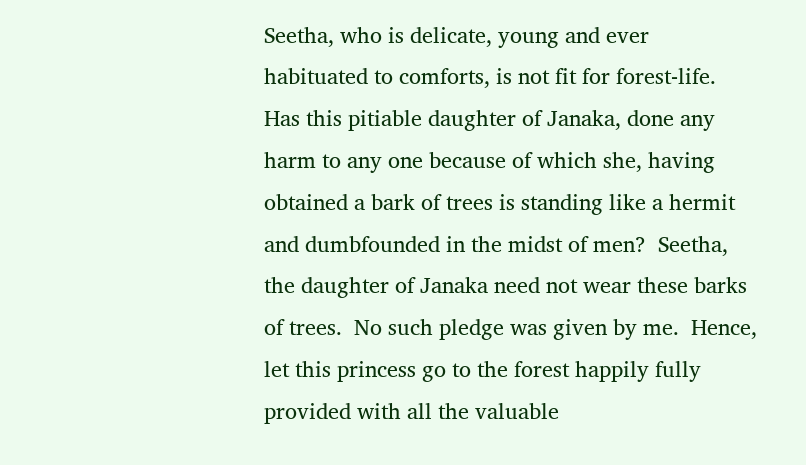Seetha, who is delicate, young and ever habituated to comforts, is not fit for forest-life.  Has this pitiable daughter of Janaka, done any harm to any one because of which she, having obtained a bark of trees is standing like a hermit and dumbfounded in the midst of men?  Seetha, the daughter of Janaka need not wear these barks of trees.  No such pledge was given by me.  Hence, let this princess go to the forest happily fully provided with all the valuable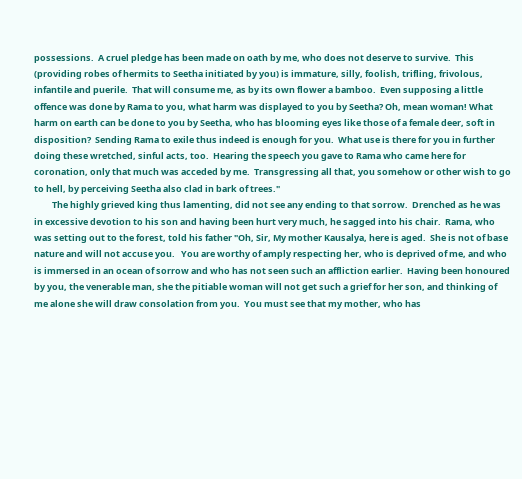possessions.  A cruel pledge has been made on oath by me, who does not deserve to survive.  This (providing robes of hermits to Seetha initiated by you) is immature, silly, foolish, trifling, frivolous, infantile and puerile.  That will consume me, as by its own flower a bamboo.  Even supposing a little offence was done by Rama to you, what harm was displayed to you by Seetha? Oh, mean woman! What harm on earth can be done to you by Seetha, who has blooming eyes like those of a female deer, soft in disposition?  Sending Rama to exile thus indeed is enough for you.  What use is there for you in further doing these wretched, sinful acts, too.  Hearing the speech you gave to Rama who came here for coronation, only that much was acceded by me.  Transgressing all that, you somehow or other wish to go to hell, by perceiving Seetha also clad in bark of trees."
         The highly grieved king thus lamenting, did not see any ending to that sorrow.  Drenched as he was in excessive devotion to his son and having been hurt very much, he sagged into his chair.  Rama, who was setting out to the forest, told his father "Oh, Sir, My mother Kausalya, here is aged.  She is not of base nature and will not accuse you.   You are worthy of amply respecting her, who is deprived of me, and who is immersed in an ocean of sorrow and who has not seen such an affliction earlier.  Having been honoured by you, the venerable man, she the pitiable woman will not get such a grief for her son, and thinking of me alone she will draw consolation from you.  You must see that my mother, who has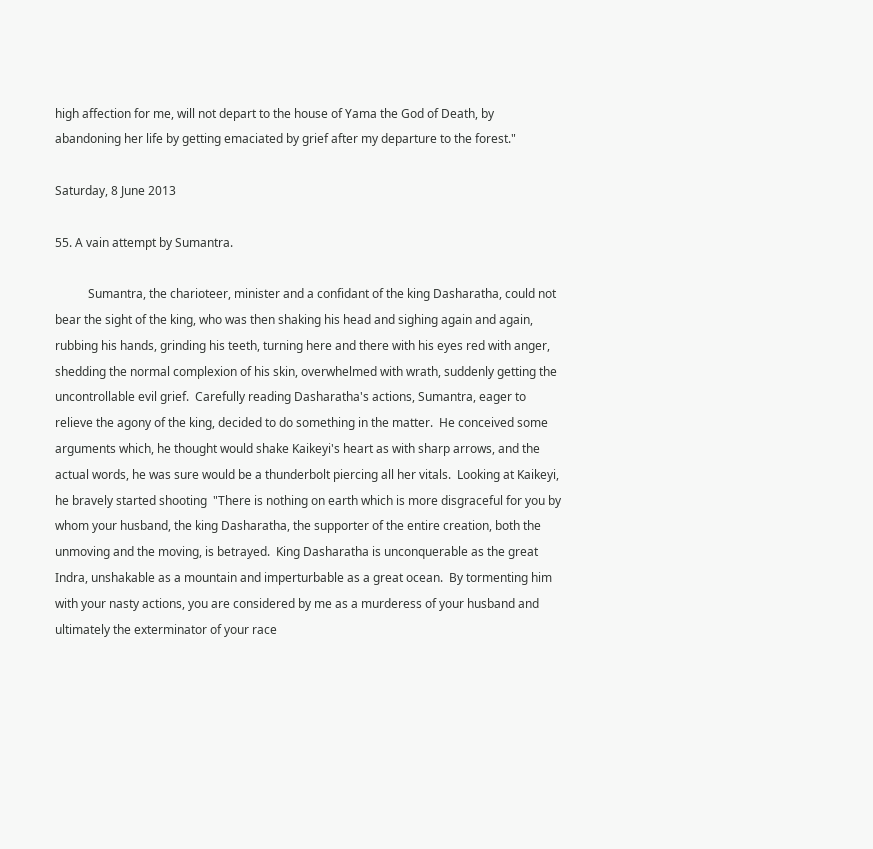high affection for me, will not depart to the house of Yama the God of Death, by abandoning her life by getting emaciated by grief after my departure to the forest."

Saturday, 8 June 2013

55. A vain attempt by Sumantra.

           Sumantra, the charioteer, minister and a confidant of the king Dasharatha, could not bear the sight of the king, who was then shaking his head and sighing again and again, rubbing his hands, grinding his teeth, turning here and there with his eyes red with anger, shedding the normal complexion of his skin, overwhelmed with wrath, suddenly getting the uncontrollable evil grief.  Carefully reading Dasharatha's actions, Sumantra, eager to relieve the agony of the king, decided to do something in the matter.  He conceived some arguments which, he thought would shake Kaikeyi's heart as with sharp arrows, and the actual words, he was sure would be a thunderbolt piercing all her vitals.  Looking at Kaikeyi, he bravely started shooting  "There is nothing on earth which is more disgraceful for you by whom your husband, the king Dasharatha, the supporter of the entire creation, both the unmoving and the moving, is betrayed.  King Dasharatha is unconquerable as the great Indra, unshakable as a mountain and imperturbable as a great ocean.  By tormenting him with your nasty actions, you are considered by me as a murderess of your husband and ultimately the exterminator of your race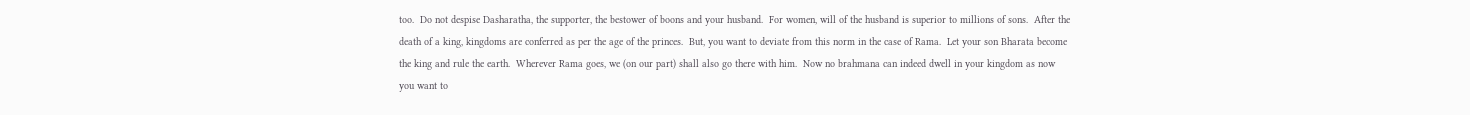too.  Do not despise Dasharatha, the supporter, the bestower of boons and your husband.  For women, will of the husband is superior to millions of sons.  After the death of a king, kingdoms are conferred as per the age of the princes.  But, you want to deviate from this norm in the case of Rama.  Let your son Bharata become the king and rule the earth.  Wherever Rama goes, we (on our part) shall also go there with him.  Now no brahmana can indeed dwell in your kingdom as now you want to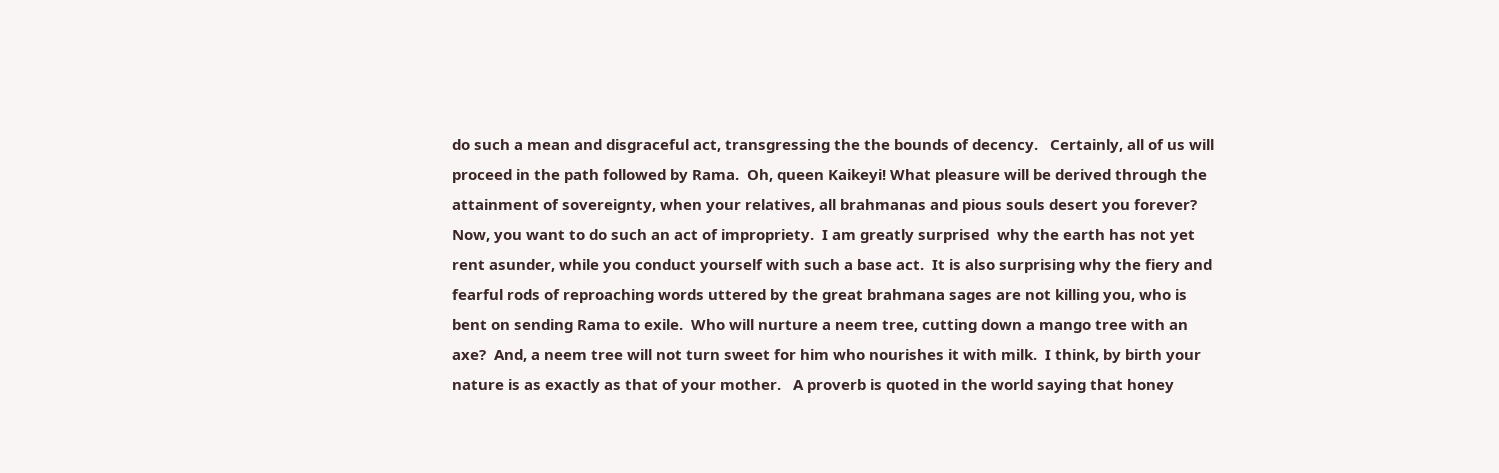do such a mean and disgraceful act, transgressing the the bounds of decency.   Certainly, all of us will proceed in the path followed by Rama.  Oh, queen Kaikeyi! What pleasure will be derived through the attainment of sovereignty, when your relatives, all brahmanas and pious souls desert you forever?  Now, you want to do such an act of impropriety.  I am greatly surprised  why the earth has not yet rent asunder, while you conduct yourself with such a base act.  It is also surprising why the fiery and fearful rods of reproaching words uttered by the great brahmana sages are not killing you, who is bent on sending Rama to exile.  Who will nurture a neem tree, cutting down a mango tree with an axe?  And, a neem tree will not turn sweet for him who nourishes it with milk.  I think, by birth your nature is as exactly as that of your mother.   A proverb is quoted in the world saying that honey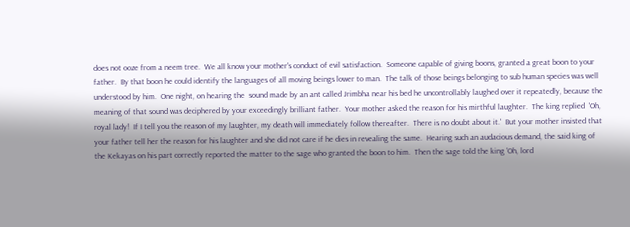does not ooze from a neem tree.  We all know your mother's conduct of evil satisfaction.  Someone capable of giving boons, granted a great boon to your father.  By that boon he could identify the languages of all moving beings lower to man.  The talk of those beings belonging to sub human species was well understood by him.  One night, on hearing the  sound made by an ant called Jrimbha near his bed he uncontrollably laughed over it repeatedly, because the meaning of that sound was deciphered by your exceedingly brilliant father.  Your mother asked the reason for his mirthful laughter.  The king replied  'Oh, royal lady!  If I tell you the reason of my laughter, my death will immediately follow thereafter.  There is no doubt about it.'  But your mother insisted that your father tell her the reason for his laughter and she did not care if he dies in revealing the same.  Hearing such an audacious demand, the said king of the Kekayas on his part correctly reported the matter to the sage who granted the boon to him.  Then the sage told the king 'Oh, lord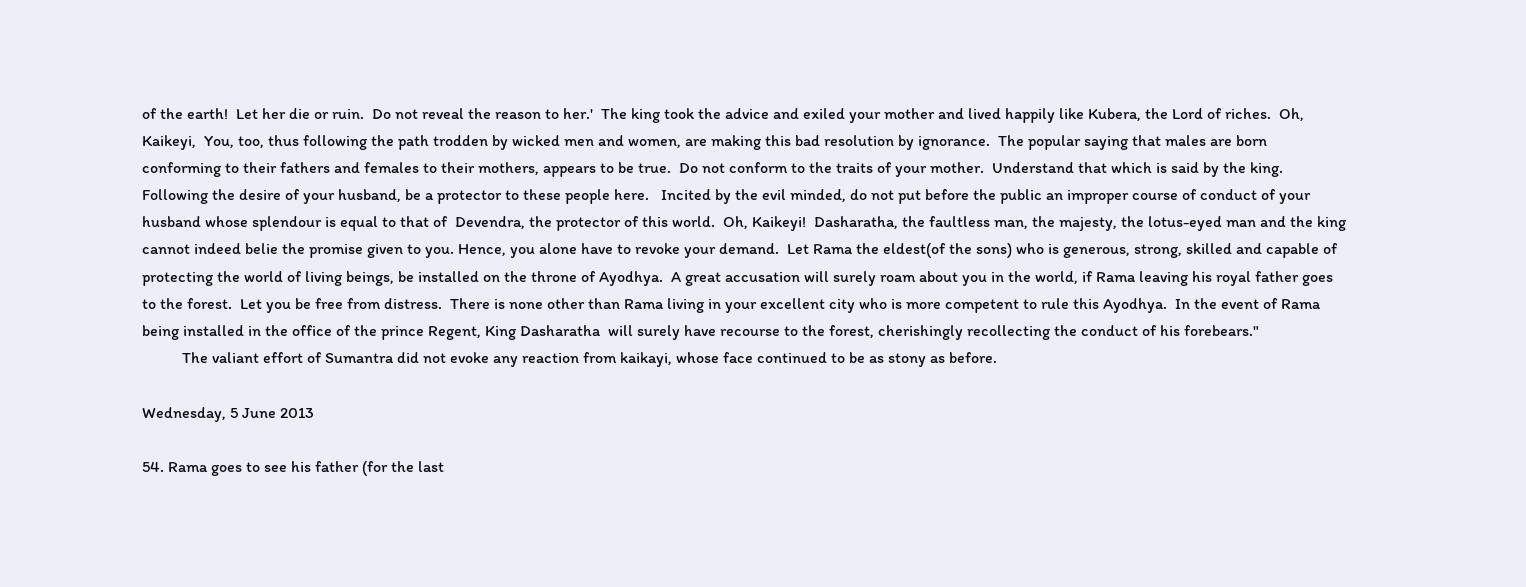of the earth!  Let her die or ruin.  Do not reveal the reason to her.'  The king took the advice and exiled your mother and lived happily like Kubera, the Lord of riches.  Oh, Kaikeyi,  You, too, thus following the path trodden by wicked men and women, are making this bad resolution by ignorance.  The popular saying that males are born conforming to their fathers and females to their mothers, appears to be true.  Do not conform to the traits of your mother.  Understand that which is said by the king.  Following the desire of your husband, be a protector to these people here.   Incited by the evil minded, do not put before the public an improper course of conduct of your husband whose splendour is equal to that of  Devendra, the protector of this world.  Oh, Kaikeyi!  Dasharatha, the faultless man, the majesty, the lotus-eyed man and the king cannot indeed belie the promise given to you. Hence, you alone have to revoke your demand.  Let Rama the eldest(of the sons) who is generous, strong, skilled and capable of protecting the world of living beings, be installed on the throne of Ayodhya.  A great accusation will surely roam about you in the world, if Rama leaving his royal father goes to the forest.  Let you be free from distress.  There is none other than Rama living in your excellent city who is more competent to rule this Ayodhya.  In the event of Rama being installed in the office of the prince Regent, King Dasharatha  will surely have recourse to the forest, cherishingly recollecting the conduct of his forebears."
          The valiant effort of Sumantra did not evoke any reaction from kaikayi, whose face continued to be as stony as before.

Wednesday, 5 June 2013

54. Rama goes to see his father (for the last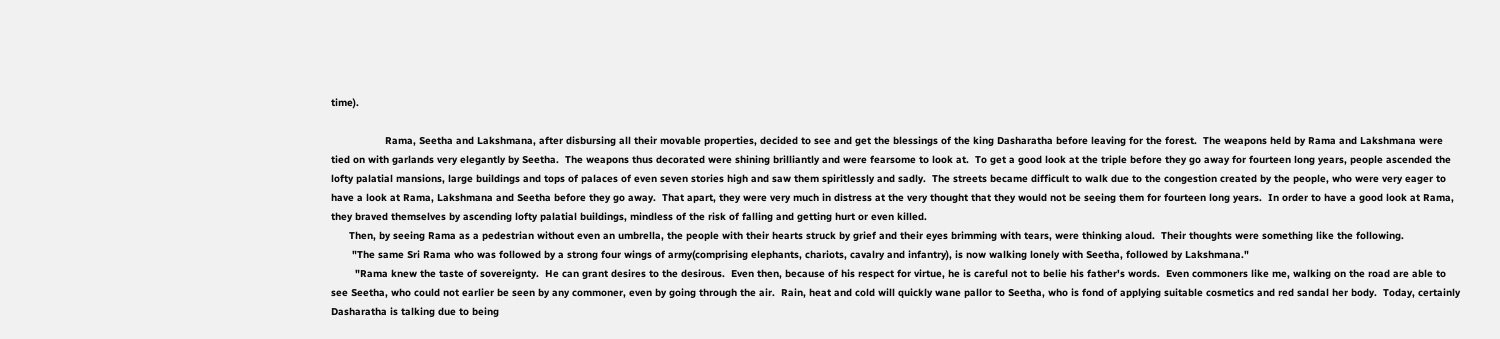time).

                  Rama, Seetha and Lakshmana, after disbursing all their movable properties, decided to see and get the blessings of the king Dasharatha before leaving for the forest.  The weapons held by Rama and Lakshmana were tied on with garlands very elegantly by Seetha.  The weapons thus decorated were shining brilliantly and were fearsome to look at.  To get a good look at the triple before they go away for fourteen long years, people ascended the lofty palatial mansions, large buildings and tops of palaces of even seven stories high and saw them spiritlessly and sadly.  The streets became difficult to walk due to the congestion created by the people, who were very eager to have a look at Rama, Lakshmana and Seetha before they go away.  That apart, they were very much in distress at the very thought that they would not be seeing them for fourteen long years.  In order to have a good look at Rama, they braved themselves by ascending lofty palatial buildings, mindless of the risk of falling and getting hurt or even killed.
      Then, by seeing Rama as a pedestrian without even an umbrella, the people with their hearts struck by grief and their eyes brimming with tears, were thinking aloud.  Their thoughts were something like the following.
       "The same Sri Rama who was followed by a strong four wings of army(comprising elephants, chariots, cavalry and infantry), is now walking lonely with Seetha, followed by Lakshmana."
        "Rama knew the taste of sovereignty.  He can grant desires to the desirous.  Even then, because of his respect for virtue, he is careful not to belie his father's words.  Even commoners like me, walking on the road are able to see Seetha, who could not earlier be seen by any commoner, even by going through the air.  Rain, heat and cold will quickly wane pallor to Seetha, who is fond of applying suitable cosmetics and red sandal her body.  Today, certainly Dasharatha is talking due to being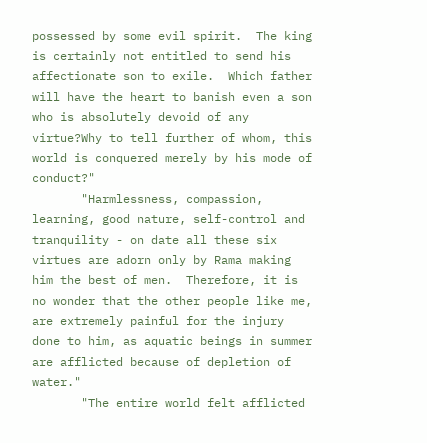possessed by some evil spirit.  The king is certainly not entitled to send his affectionate son to exile.  Which father will have the heart to banish even a son who is absolutely devoid of any virtue?Why to tell further of whom, this world is conquered merely by his mode of conduct?"
       "Harmlessness, compassion, learning, good nature, self-control and tranquility - on date all these six virtues are adorn only by Rama making him the best of men.  Therefore, it is no wonder that the other people like me, are extremely painful for the injury done to him, as aquatic beings in summer are afflicted because of depletion of water."
       "The entire world felt afflicted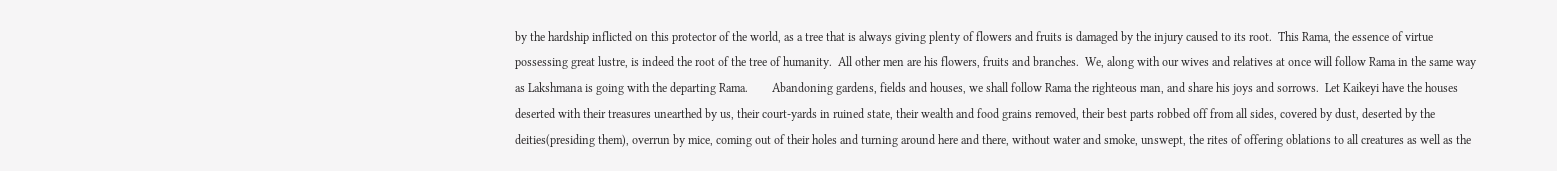by the hardship inflicted on this protector of the world, as a tree that is always giving plenty of flowers and fruits is damaged by the injury caused to its root.  This Rama, the essence of virtue possessing great lustre, is indeed the root of the tree of humanity.  All other men are his flowers, fruits and branches.  We, along with our wives and relatives at once will follow Rama in the same way as Lakshmana is going with the departing Rama.        Abandoning gardens, fields and houses, we shall follow Rama the righteous man, and share his joys and sorrows.  Let Kaikeyi have the houses deserted with their treasures unearthed by us, their court-yards in ruined state, their wealth and food grains removed, their best parts robbed off from all sides, covered by dust, deserted by the deities(presiding them), overrun by mice, coming out of their holes and turning around here and there, without water and smoke, unswept, the rites of offering oblations to all creatures as well as the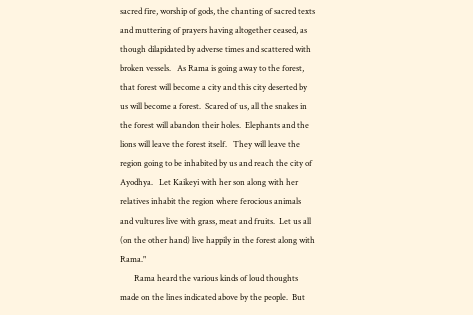sacred fire, worship of gods, the chanting of sacred texts and muttering of prayers having altogether ceased, as though dilapidated by adverse times and scattered with broken vessels.   As Rama is going away to the forest, that forest will become a city and this city deserted by us will become a forest.  Scared of us, all the snakes in the forest will abandon their holes.  Elephants and the lions will leave the forest itself.   They will leave the region going to be inhabited by us and reach the city of Ayodhya.   Let Kaikeyi with her son along with her relatives inhabit the region where ferocious animals and vultures live with grass, meat and fruits.  Let us all (on the other hand) live happily in the forest along with Rama."
       Rama heard the various kinds of loud thoughts made on the lines indicated above by the people.  But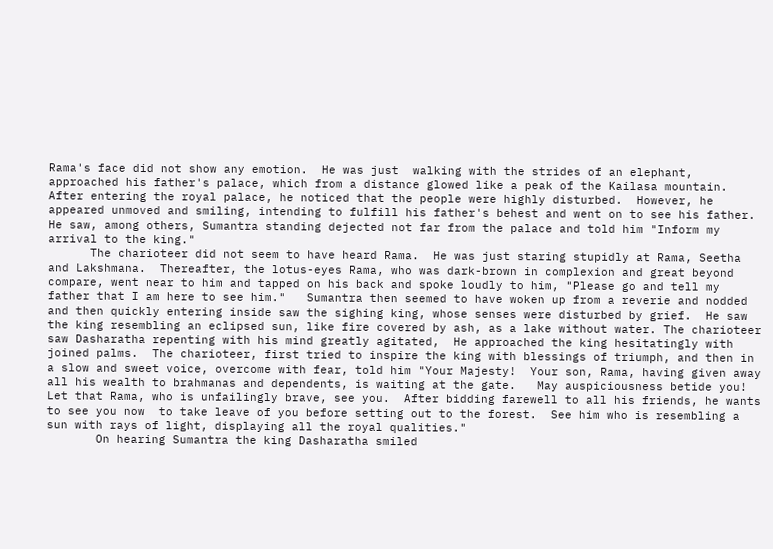Rama's face did not show any emotion.  He was just  walking with the strides of an elephant, approached his father's palace, which from a distance glowed like a peak of the Kailasa mountain.  After entering the royal palace, he noticed that the people were highly disturbed.  However, he appeared unmoved and smiling, intending to fulfill his father's behest and went on to see his father.  He saw, among others, Sumantra standing dejected not far from the palace and told him "Inform my arrival to the king."
      The charioteer did not seem to have heard Rama.  He was just staring stupidly at Rama, Seetha and Lakshmana.  Thereafter, the lotus-eyes Rama, who was dark-brown in complexion and great beyond compare, went near to him and tapped on his back and spoke loudly to him, "Please go and tell my father that I am here to see him."   Sumantra then seemed to have woken up from a reverie and nodded and then quickly entering inside saw the sighing king, whose senses were disturbed by grief.  He saw the king resembling an eclipsed sun, like fire covered by ash, as a lake without water. The charioteer saw Dasharatha repenting with his mind greatly agitated,  He approached the king hesitatingly with joined palms.  The charioteer, first tried to inspire the king with blessings of triumph, and then in a slow and sweet voice, overcome with fear, told him "Your Majesty!  Your son, Rama, having given away all his wealth to brahmanas and dependents, is waiting at the gate.   May auspiciousness betide you!  Let that Rama, who is unfailingly brave, see you.  After bidding farewell to all his friends, he wants to see you now  to take leave of you before setting out to the forest.  See him who is resembling a sun with rays of light, displaying all the royal qualities."
       On hearing Sumantra the king Dasharatha smiled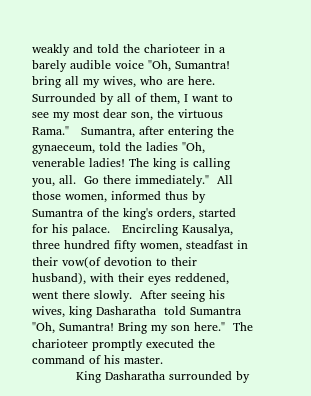weakly and told the charioteer in a barely audible voice "Oh, Sumantra! bring all my wives, who are here.  Surrounded by all of them, I want to see my most dear son, the virtuous Rama."   Sumantra, after entering the gynaeceum, told the ladies "Oh, venerable ladies! The king is calling you, all.  Go there immediately."  All those women, informed thus by Sumantra of the king's orders, started for his palace.   Encircling Kausalya, three hundred fifty women, steadfast in their vow(of devotion to their husband), with their eyes reddened, went there slowly.  After seeing his wives, king Dasharatha  told Sumantra "Oh, Sumantra! Bring my son here."  The charioteer promptly executed the command of his master.
           King Dasharatha surrounded by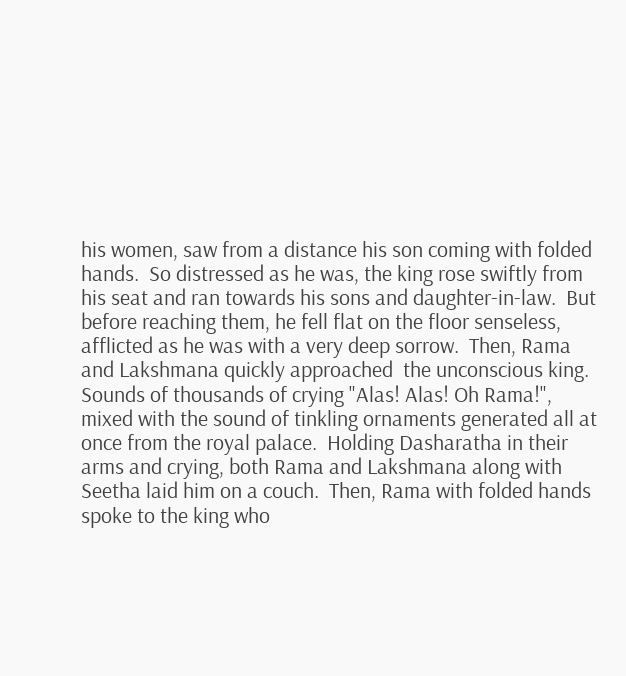his women, saw from a distance his son coming with folded hands.  So distressed as he was, the king rose swiftly from his seat and ran towards his sons and daughter-in-law.  But before reaching them, he fell flat on the floor senseless, afflicted as he was with a very deep sorrow.  Then, Rama and Lakshmana quickly approached  the unconscious king.  Sounds of thousands of crying "Alas! Alas! Oh Rama!", mixed with the sound of tinkling ornaments generated all at once from the royal palace.  Holding Dasharatha in their arms and crying, both Rama and Lakshmana along with Seetha laid him on a couch.  Then, Rama with folded hands spoke to the king who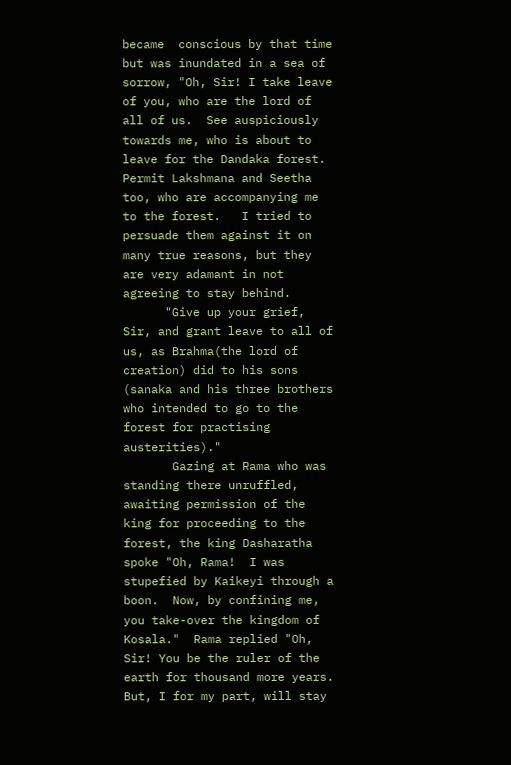became  conscious by that time but was inundated in a sea of sorrow, "Oh, Sir! I take leave of you, who are the lord of all of us.  See auspiciously towards me, who is about to leave for the Dandaka forest.  Permit Lakshmana and Seetha too, who are accompanying me to the forest.   I tried to persuade them against it on many true reasons, but they are very adamant in not agreeing to stay behind.
      "Give up your grief, Sir, and grant leave to all of us, as Brahma(the lord of creation) did to his sons (sanaka and his three brothers who intended to go to the forest for practising austerities)."
       Gazing at Rama who was standing there unruffled, awaiting permission of the king for proceeding to the forest, the king Dasharatha spoke "Oh, Rama!  I was stupefied by Kaikeyi through a boon.  Now, by confining me, you take-over the kingdom of Kosala."  Rama replied "Oh, Sir! You be the ruler of the earth for thousand more years.  But, I for my part, will stay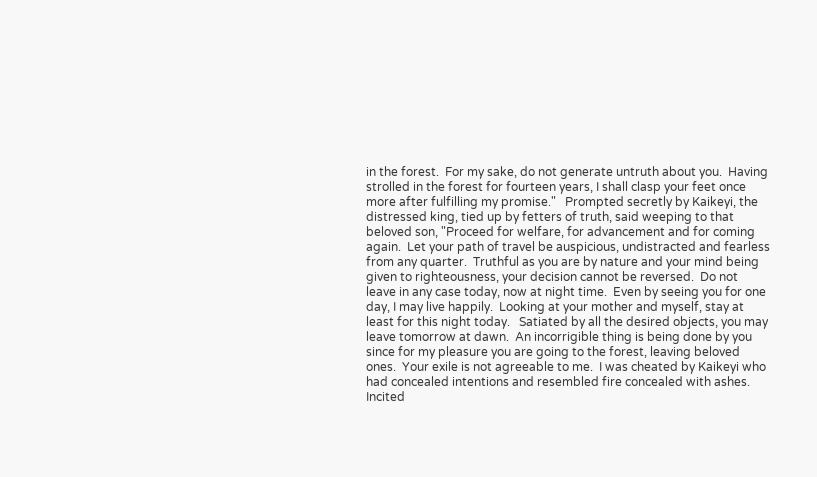in the forest.  For my sake, do not generate untruth about you.  Having strolled in the forest for fourteen years, I shall clasp your feet once more after fulfilling my promise."   Prompted secretly by Kaikeyi, the distressed king, tied up by fetters of truth, said weeping to that beloved son, "Proceed for welfare, for advancement and for coming again.  Let your path of travel be auspicious, undistracted and fearless from any quarter.  Truthful as you are by nature and your mind being given to righteousness, your decision cannot be reversed.  Do not leave in any case today, now at night time.  Even by seeing you for one day, I may live happily.  Looking at your mother and myself, stay at least for this night today.   Satiated by all the desired objects, you may leave tomorrow at dawn.  An incorrigible thing is being done by you since for my pleasure you are going to the forest, leaving beloved ones.  Your exile is not agreeable to me.  I was cheated by Kaikeyi who had concealed intentions and resembled fire concealed with ashes.  Incited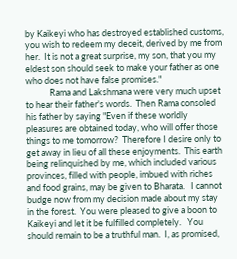by Kaikeyi who has destroyed established customs, you wish to redeem my deceit, derived by me from her.  It is not a great surprise, my son, that you my eldest son should seek to make your father as one who does not have false promises."
            Rama and Lakshmana were very much upset to hear their father's words.  Then Rama consoled his father by saying "Even if these worldly pleasures are obtained today, who will offer those things to me tomorrow?  Therefore I desire only to get away in lieu of all these enjoyments.  This earth being relinquished by me, which included various provinces, filled with people, imbued with riches and food grains, may be given to Bharata.   I cannot budge now from my decision made about my stay in the forest.  You were pleased to give a boon to Kaikeyi and let it be fulfilled completely.   You should remain to be a truthful man.  I, as promised,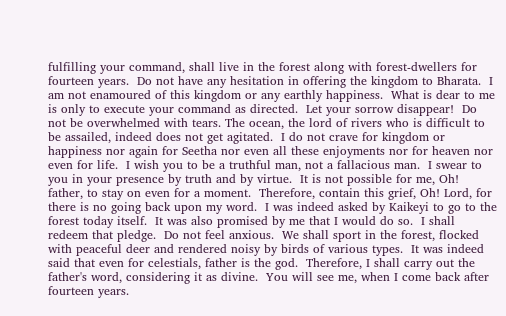fulfilling your command, shall live in the forest along with forest-dwellers for fourteen years.  Do not have any hesitation in offering the kingdom to Bharata.  I am not enamoured of this kingdom or any earthly happiness.  What is dear to me is only to execute your command as directed.  Let your sorrow disappear!  Do not be overwhelmed with tears. The ocean, the lord of rivers who is difficult to be assailed, indeed does not get agitated.  I do not crave for kingdom or happiness nor again for Seetha nor even all these enjoyments nor for heaven nor even for life.  I wish you to be a truthful man, not a fallacious man.  I swear to you in your presence by truth and by virtue.  It is not possible for me, Oh! father, to stay on even for a moment.  Therefore, contain this grief, Oh! Lord, for there is no going back upon my word.  I was indeed asked by Kaikeyi to go to the forest today itself.  It was also promised by me that I would do so.  I shall redeem that pledge.  Do not feel anxious.  We shall sport in the forest, flocked with peaceful deer and rendered noisy by birds of various types.  It was indeed said that even for celestials, father is the god.  Therefore, I shall carry out the father's word, considering it as divine.  You will see me, when I come back after fourteen years.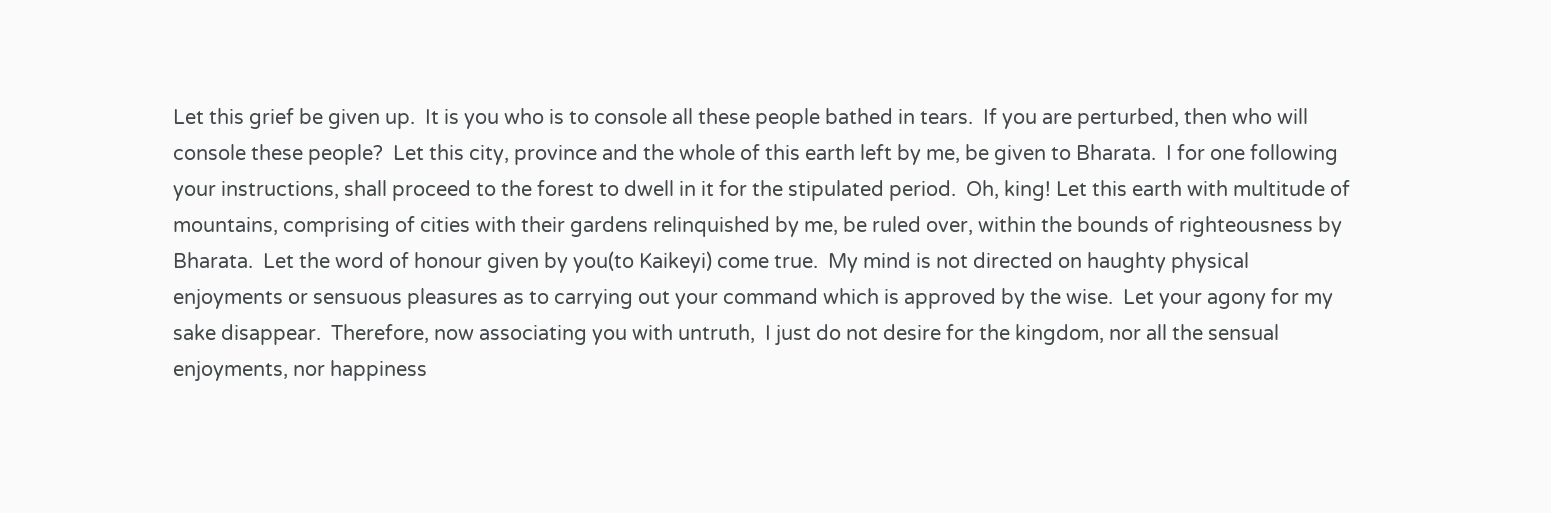Let this grief be given up.  It is you who is to console all these people bathed in tears.  If you are perturbed, then who will console these people?  Let this city, province and the whole of this earth left by me, be given to Bharata.  I for one following your instructions, shall proceed to the forest to dwell in it for the stipulated period.  Oh, king! Let this earth with multitude of mountains, comprising of cities with their gardens relinquished by me, be ruled over, within the bounds of righteousness by Bharata.  Let the word of honour given by you(to Kaikeyi) come true.  My mind is not directed on haughty physical enjoyments or sensuous pleasures as to carrying out your command which is approved by the wise.  Let your agony for my sake disappear.  Therefore, now associating you with untruth,  I just do not desire for the kingdom, nor all the sensual enjoyments, nor happiness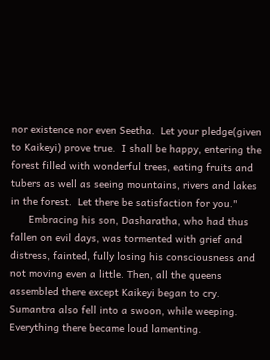nor existence nor even Seetha.  Let your pledge(given to Kaikeyi) prove true.  I shall be happy, entering the forest filled with wonderful trees, eating fruits and tubers as well as seeing mountains, rivers and lakes in the forest.  Let there be satisfaction for you."
      Embracing his son, Dasharatha, who had thus fallen on evil days, was tormented with grief and distress, fainted, fully losing his consciousness and not moving even a little. Then, all the queens assembled there except Kaikeyi began to cry.  Sumantra also fell into a swoon, while weeping.  Everything there became loud lamenting.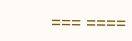=== ====